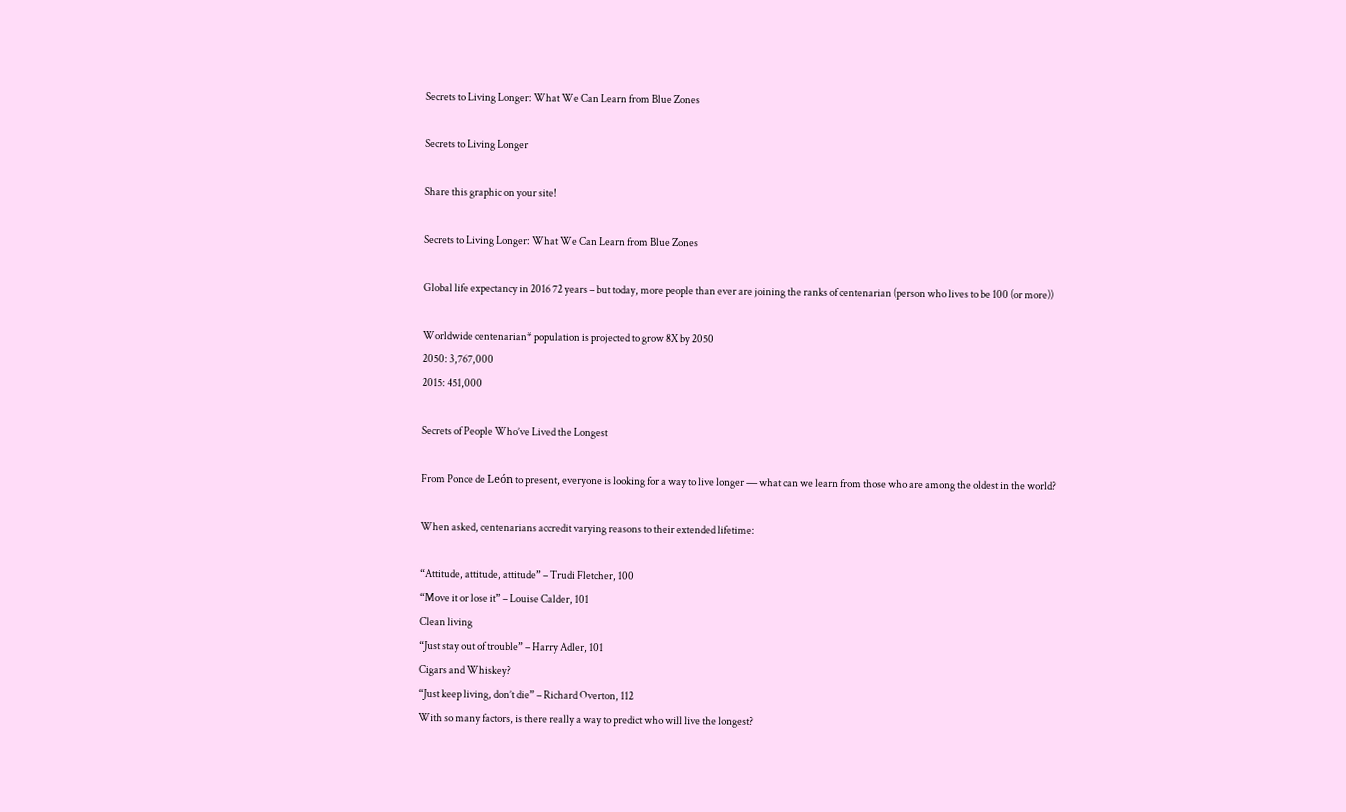Secrets to Living Longer: What We Can Learn from Blue Zones

Secrets to Living Longer

Share this graphic on your site!

Secrets to Living Longer: What We Can Learn from Blue Zones

Global life expectancy in 2016 72 years – but today, more people than ever are joining the ranks of centenarian (person who lives to be 100 (or more))

Worldwide centenarian* population is projected to grow 8X by 2050
2050: 3,767,000
2015: 451,000

Secrets of People Who’ve Lived the Longest

From Ponce de León to present, everyone is looking for a way to live longer ― what can we learn from those who are among the oldest in the world?

When asked, centenarians accredit varying reasons to their extended lifetime:

“Attitude, attitude, attitude” – Trudi Fletcher, 100
“Move it or lose it” – Louise Calder, 101
Clean living
“Just stay out of trouble” – Harry Adler, 101
Cigars and Whiskey?
“Just keep living, don’t die” – Richard Overton, 112
With so many factors, is there really a way to predict who will live the longest?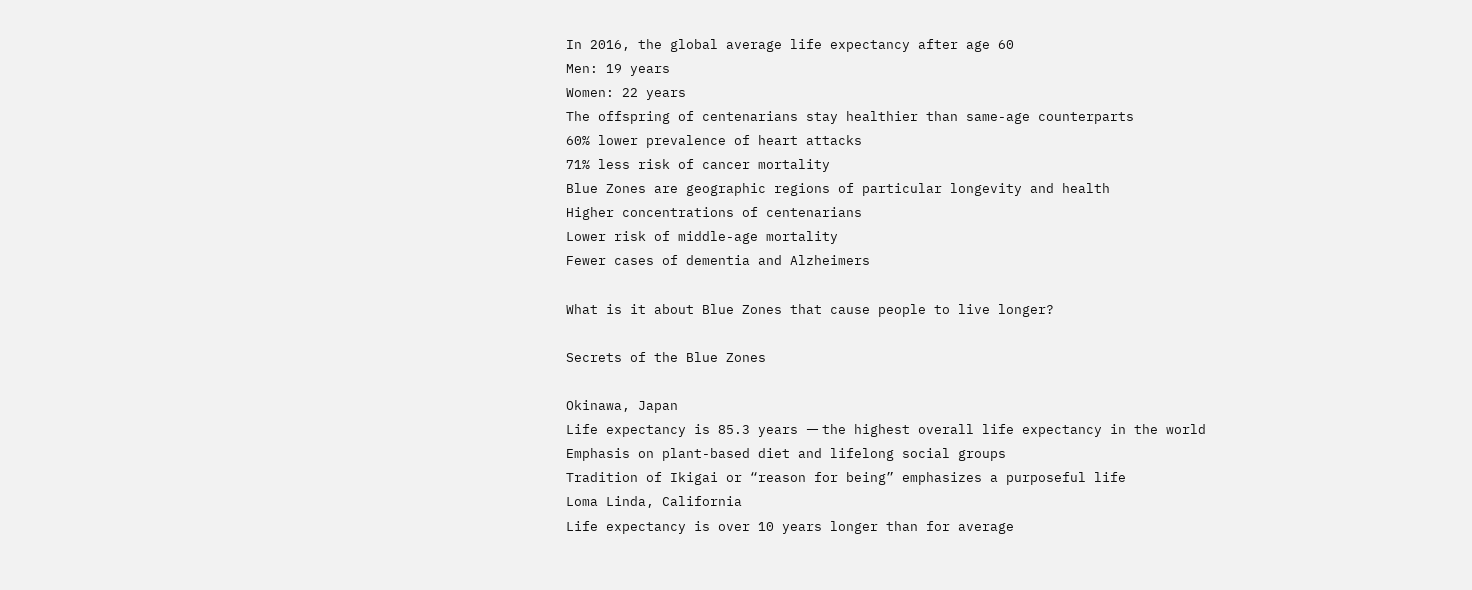In 2016, the global average life expectancy after age 60
Men: 19 years
Women: 22 years
The offspring of centenarians stay healthier than same-age counterparts
60% lower prevalence of heart attacks
71% less risk of cancer mortality
Blue Zones are geographic regions of particular longevity and health
Higher concentrations of centenarians
Lower risk of middle-age mortality
Fewer cases of dementia and Alzheimers

What is it about Blue Zones that cause people to live longer?

Secrets of the Blue Zones

Okinawa, Japan
Life expectancy is 85.3 years ㅡ the highest overall life expectancy in the world
Emphasis on plant-based diet and lifelong social groups
Tradition of Ikigai or “reason for being” emphasizes a purposeful life
Loma Linda, California
Life expectancy is over 10 years longer than for average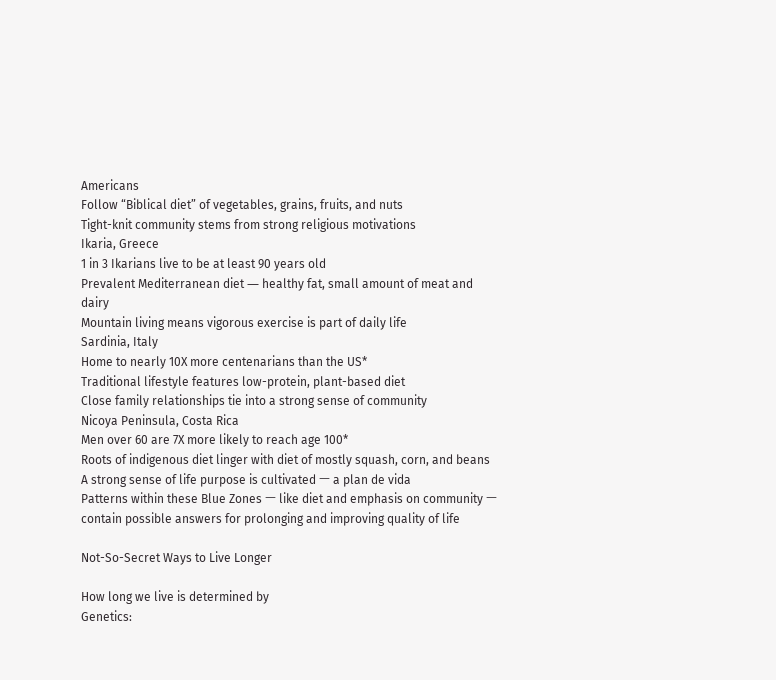Americans
Follow “Biblical diet” of vegetables, grains, fruits, and nuts
Tight-knit community stems from strong religious motivations
Ikaria, Greece
1 in 3 Ikarians live to be at least 90 years old
Prevalent Mediterranean diet ― healthy fat, small amount of meat and dairy
Mountain living means vigorous exercise is part of daily life
Sardinia, Italy
Home to nearly 10X more centenarians than the US*
Traditional lifestyle features low-protein, plant-based diet
Close family relationships tie into a strong sense of community
Nicoya Peninsula, Costa Rica
Men over 60 are 7X more likely to reach age 100*
Roots of indigenous diet linger with diet of mostly squash, corn, and beans
A strong sense of life purpose is cultivated ㅡ a plan de vida
Patterns within these Blue Zones ㅡ like diet and emphasis on community ㅡ contain possible answers for prolonging and improving quality of life

Not-So-Secret Ways to Live Longer

How long we live is determined by
Genetics: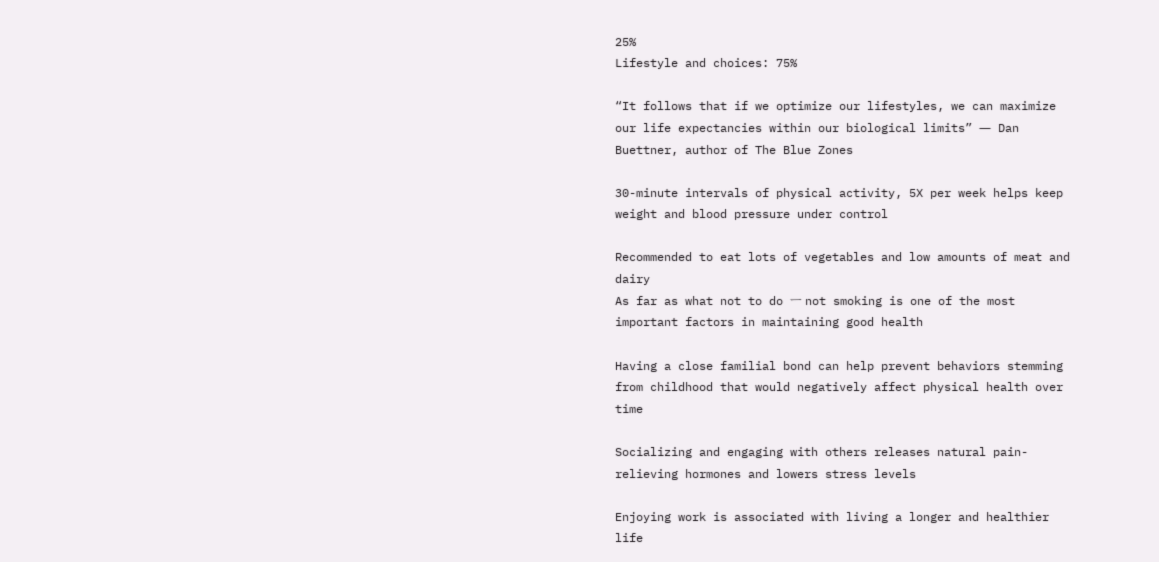25%
Lifestyle and choices: 75%

“It follows that if we optimize our lifestyles, we can maximize our life expectancies within our biological limits” ― Dan Buettner, author of The Blue Zones

30-minute intervals of physical activity, 5X per week helps keep weight and blood pressure under control

Recommended to eat lots of vegetables and low amounts of meat and dairy
As far as what not to do ㅡ not smoking is one of the most important factors in maintaining good health

Having a close familial bond can help prevent behaviors stemming from childhood that would negatively affect physical health over time

Socializing and engaging with others releases natural pain-relieving hormones and lowers stress levels

Enjoying work is associated with living a longer and healthier life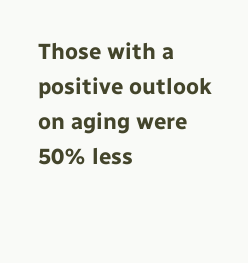Those with a positive outlook on aging were 50% less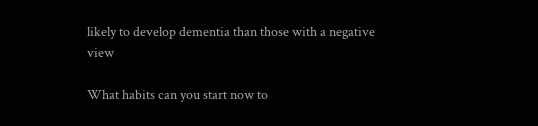likely to develop dementia than those with a negative view

What habits can you start now to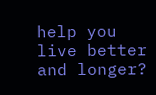help you live better and longer?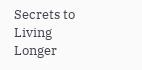Secrets to Living Longer